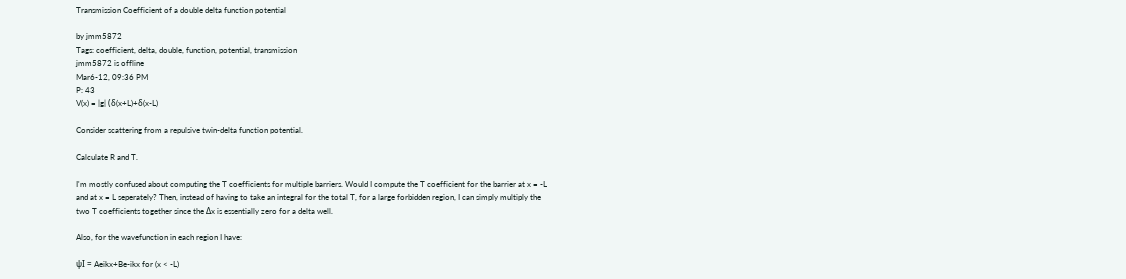Transmission Coefficient of a double delta function potential

by jmm5872
Tags: coefficient, delta, double, function, potential, transmission
jmm5872 is offline
Mar6-12, 09:36 PM
P: 43
V(x) = |g| (δ(x+L)+δ(x-L)

Consider scattering from a repulsive twin-delta function potential.

Calculate R and T.

I'm mostly confused about computing the T coefficients for multiple barriers. Would I compute the T coefficient for the barrier at x = -L and at x = L seperately? Then, instead of having to take an integral for the total T, for a large forbidden region, I can simply multiply the two T coefficients together since the Δx is essentially zero for a delta well.

Also, for the wavefunction in each region I have:

ψI = Aeikx+Be-ikx for (x < -L)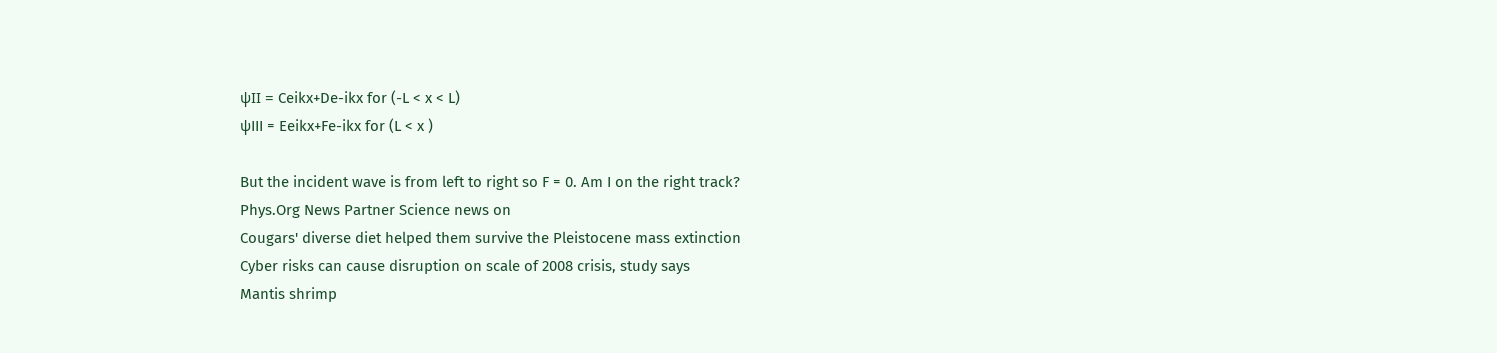ψII = Ceikx+De-ikx for (-L < x < L)
ψIII = Eeikx+Fe-ikx for (L < x )

But the incident wave is from left to right so F = 0. Am I on the right track?
Phys.Org News Partner Science news on
Cougars' diverse diet helped them survive the Pleistocene mass extinction
Cyber risks can cause disruption on scale of 2008 crisis, study says
Mantis shrimp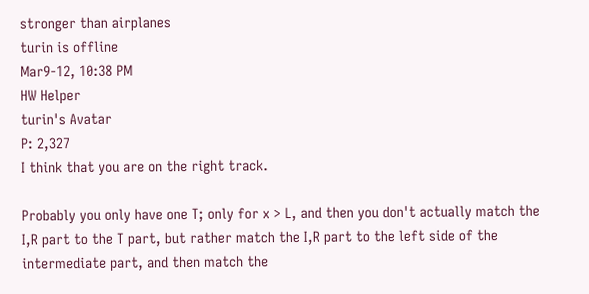stronger than airplanes
turin is offline
Mar9-12, 10:38 PM
HW Helper
turin's Avatar
P: 2,327
I think that you are on the right track.

Probably you only have one T; only for x > L, and then you don't actually match the I,R part to the T part, but rather match the I,R part to the left side of the intermediate part, and then match the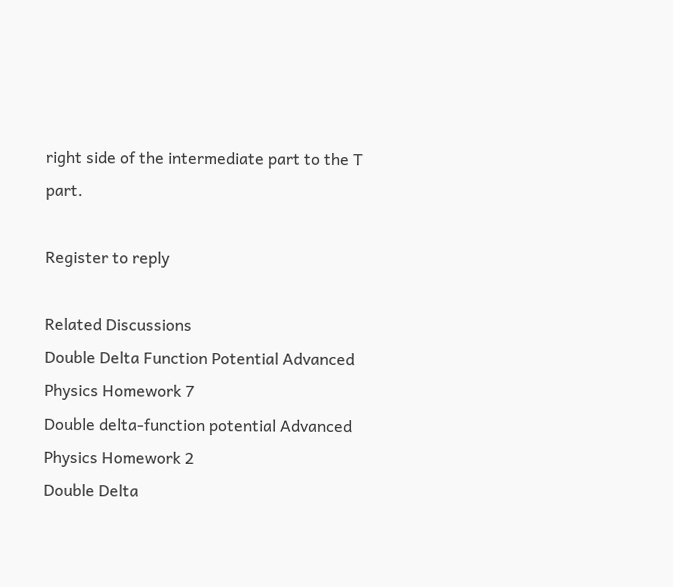right side of the intermediate part to the T part.

Register to reply

Related Discussions
Double Delta Function Potential Advanced Physics Homework 7
Double delta-function potential Advanced Physics Homework 2
Double Delta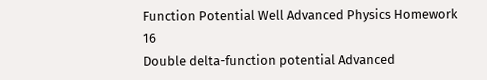Function Potential Well Advanced Physics Homework 16
Double delta-function potential Advanced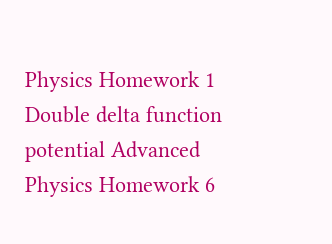Physics Homework 1
Double delta function potential Advanced Physics Homework 6